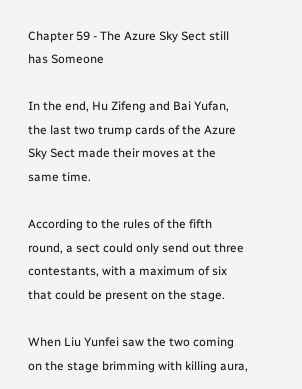Chapter 59 - The Azure Sky Sect still has Someone

In the end, Hu Zifeng and Bai Yufan, the last two trump cards of the Azure Sky Sect made their moves at the same time.

According to the rules of the fifth round, a sect could only send out three contestants, with a maximum of six that could be present on the stage.

When Liu Yunfei saw the two coming on the stage brimming with killing aura,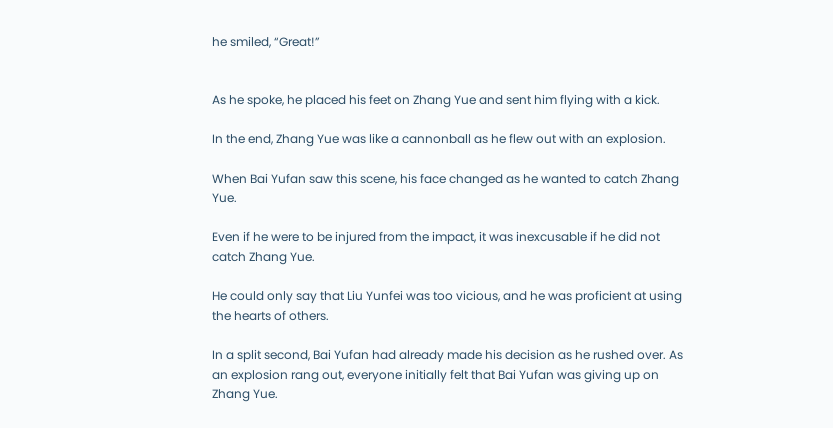he smiled, “Great!”


As he spoke, he placed his feet on Zhang Yue and sent him flying with a kick.

In the end, Zhang Yue was like a cannonball as he flew out with an explosion.

When Bai Yufan saw this scene, his face changed as he wanted to catch Zhang Yue.

Even if he were to be injured from the impact, it was inexcusable if he did not catch Zhang Yue.

He could only say that Liu Yunfei was too vicious, and he was proficient at using the hearts of others.

In a split second, Bai Yufan had already made his decision as he rushed over. As an explosion rang out, everyone initially felt that Bai Yufan was giving up on Zhang Yue.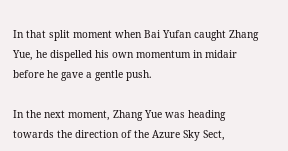In that split moment when Bai Yufan caught Zhang Yue, he dispelled his own momentum in midair before he gave a gentle push.

In the next moment, Zhang Yue was heading towards the direction of the Azure Sky Sect,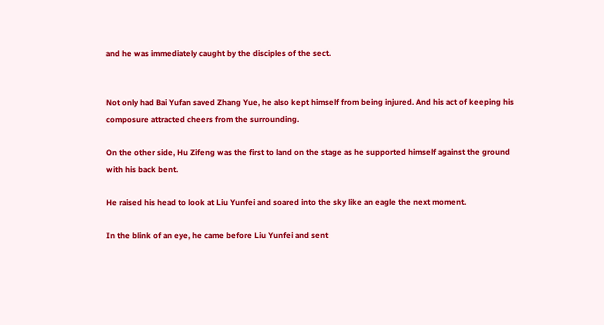and he was immediately caught by the disciples of the sect.


Not only had Bai Yufan saved Zhang Yue, he also kept himself from being injured. And his act of keeping his composure attracted cheers from the surrounding.

On the other side, Hu Zifeng was the first to land on the stage as he supported himself against the ground with his back bent.

He raised his head to look at Liu Yunfei and soared into the sky like an eagle the next moment.

In the blink of an eye, he came before Liu Yunfei and sent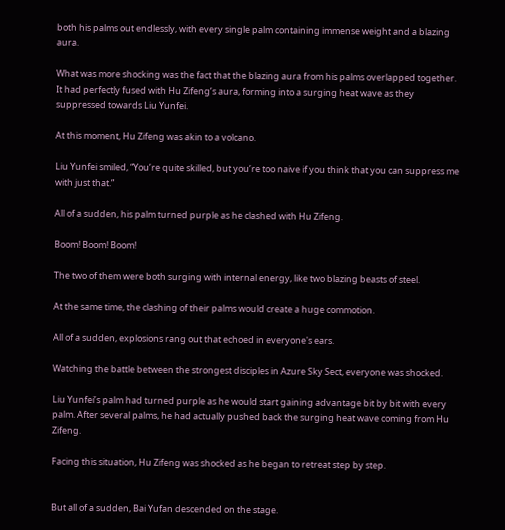both his palms out endlessly, with every single palm containing immense weight and a blazing aura.

What was more shocking was the fact that the blazing aura from his palms overlapped together. It had perfectly fused with Hu Zifeng’s aura, forming into a surging heat wave as they suppressed towards Liu Yunfei.

At this moment, Hu Zifeng was akin to a volcano.

Liu Yunfei smiled, “You’re quite skilled, but you’re too naive if you think that you can suppress me with just that.”

All of a sudden, his palm turned purple as he clashed with Hu Zifeng.

Boom! Boom! Boom!

The two of them were both surging with internal energy, like two blazing beasts of steel.

At the same time, the clashing of their palms would create a huge commotion.

All of a sudden, explosions rang out that echoed in everyone's ears.

Watching the battle between the strongest disciples in Azure Sky Sect, everyone was shocked.

Liu Yunfei’s palm had turned purple as he would start gaining advantage bit by bit with every palm. After several palms, he had actually pushed back the surging heat wave coming from Hu Zifeng.

Facing this situation, Hu Zifeng was shocked as he began to retreat step by step.


But all of a sudden, Bai Yufan descended on the stage.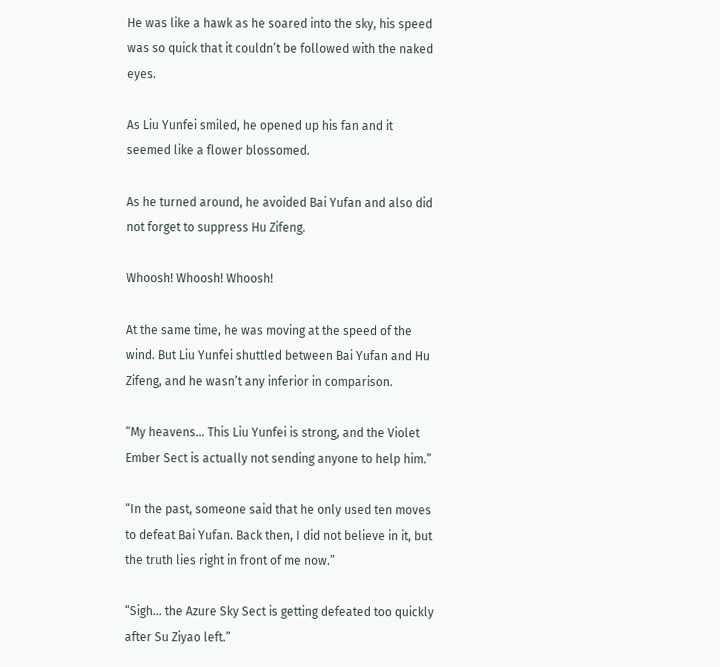He was like a hawk as he soared into the sky, his speed was so quick that it couldn’t be followed with the naked eyes.

As Liu Yunfei smiled, he opened up his fan and it seemed like a flower blossomed.

As he turned around, he avoided Bai Yufan and also did not forget to suppress Hu Zifeng.

Whoosh! Whoosh! Whoosh!

At the same time, he was moving at the speed of the wind. But Liu Yunfei shuttled between Bai Yufan and Hu Zifeng, and he wasn’t any inferior in comparison.

“My heavens… This Liu Yunfei is strong, and the Violet Ember Sect is actually not sending anyone to help him.”

“In the past, someone said that he only used ten moves to defeat Bai Yufan. Back then, I did not believe in it, but the truth lies right in front of me now.”

“Sigh… the Azure Sky Sect is getting defeated too quickly after Su Ziyao left.”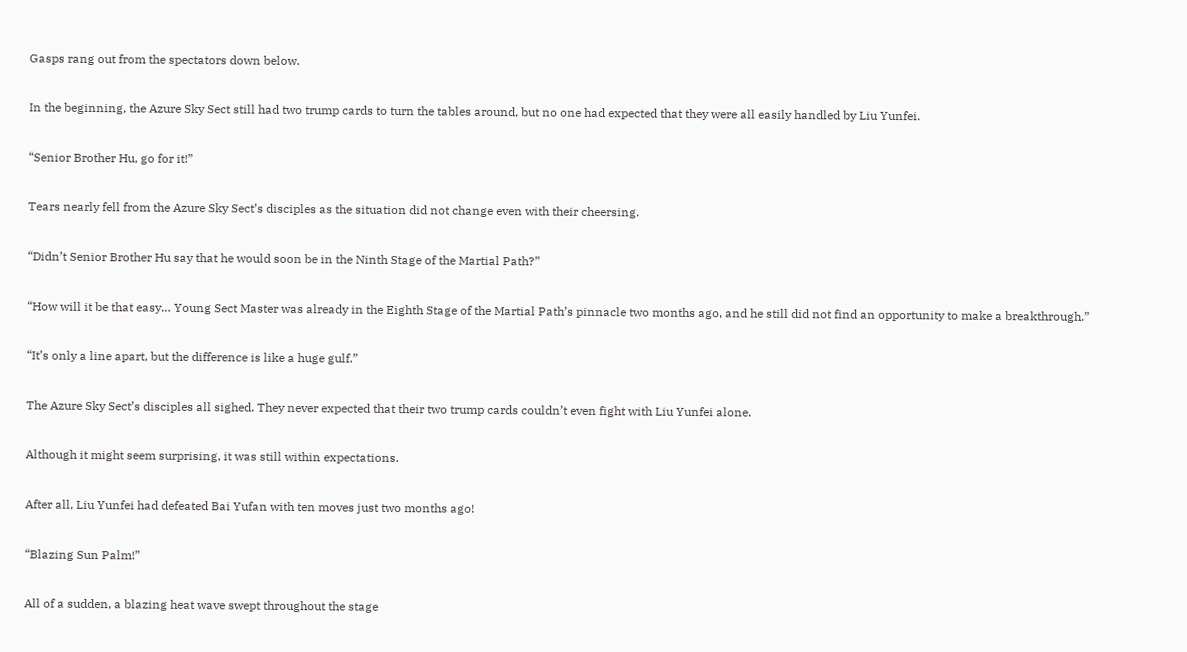Gasps rang out from the spectators down below.

In the beginning, the Azure Sky Sect still had two trump cards to turn the tables around, but no one had expected that they were all easily handled by Liu Yunfei.

“Senior Brother Hu, go for it!”

Tears nearly fell from the Azure Sky Sect’s disciples as the situation did not change even with their cheersing.

“Didn’t Senior Brother Hu say that he would soon be in the Ninth Stage of the Martial Path?”

“How will it be that easy… Young Sect Master was already in the Eighth Stage of the Martial Path’s pinnacle two months ago, and he still did not find an opportunity to make a breakthrough.”

“It’s only a line apart, but the difference is like a huge gulf.”

The Azure Sky Sect’s disciples all sighed. They never expected that their two trump cards couldn’t even fight with Liu Yunfei alone.

Although it might seem surprising, it was still within expectations.

After all, Liu Yunfei had defeated Bai Yufan with ten moves just two months ago!

“Blazing Sun Palm!”

All of a sudden, a blazing heat wave swept throughout the stage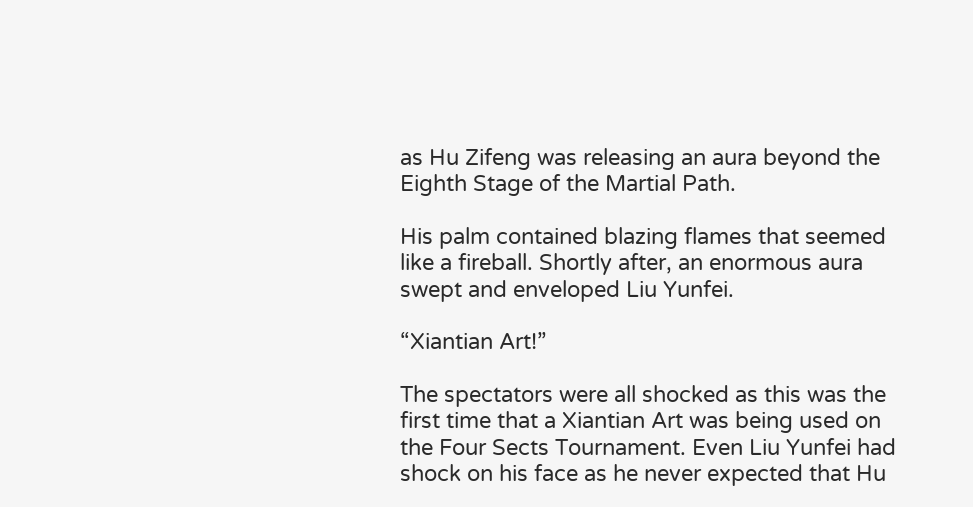as Hu Zifeng was releasing an aura beyond the Eighth Stage of the Martial Path.

His palm contained blazing flames that seemed like a fireball. Shortly after, an enormous aura swept and enveloped Liu Yunfei.

“Xiantian Art!”

The spectators were all shocked as this was the first time that a Xiantian Art was being used on the Four Sects Tournament. Even Liu Yunfei had shock on his face as he never expected that Hu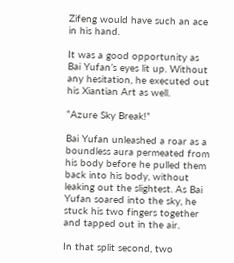Zifeng would have such an ace in his hand.

It was a good opportunity as Bai Yufan’s eyes lit up. Without any hesitation, he executed out his Xiantian Art as well.

“Azure Sky Break!”

Bai Yufan unleashed a roar as a boundless aura permeated from his body before he pulled them back into his body, without leaking out the slightest. As Bai Yufan soared into the sky, he stuck his two fingers together and tapped out in the air.

In that split second, two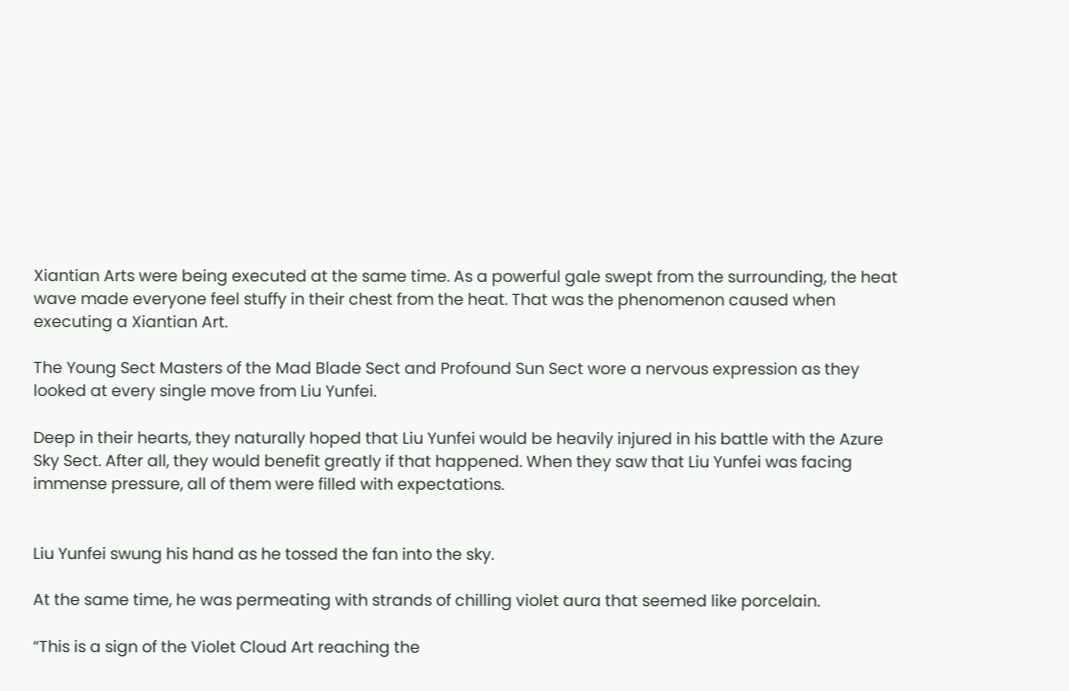Xiantian Arts were being executed at the same time. As a powerful gale swept from the surrounding, the heat wave made everyone feel stuffy in their chest from the heat. That was the phenomenon caused when executing a Xiantian Art.

The Young Sect Masters of the Mad Blade Sect and Profound Sun Sect wore a nervous expression as they looked at every single move from Liu Yunfei.

Deep in their hearts, they naturally hoped that Liu Yunfei would be heavily injured in his battle with the Azure Sky Sect. After all, they would benefit greatly if that happened. When they saw that Liu Yunfei was facing immense pressure, all of them were filled with expectations.


Liu Yunfei swung his hand as he tossed the fan into the sky.

At the same time, he was permeating with strands of chilling violet aura that seemed like porcelain.

“This is a sign of the Violet Cloud Art reaching the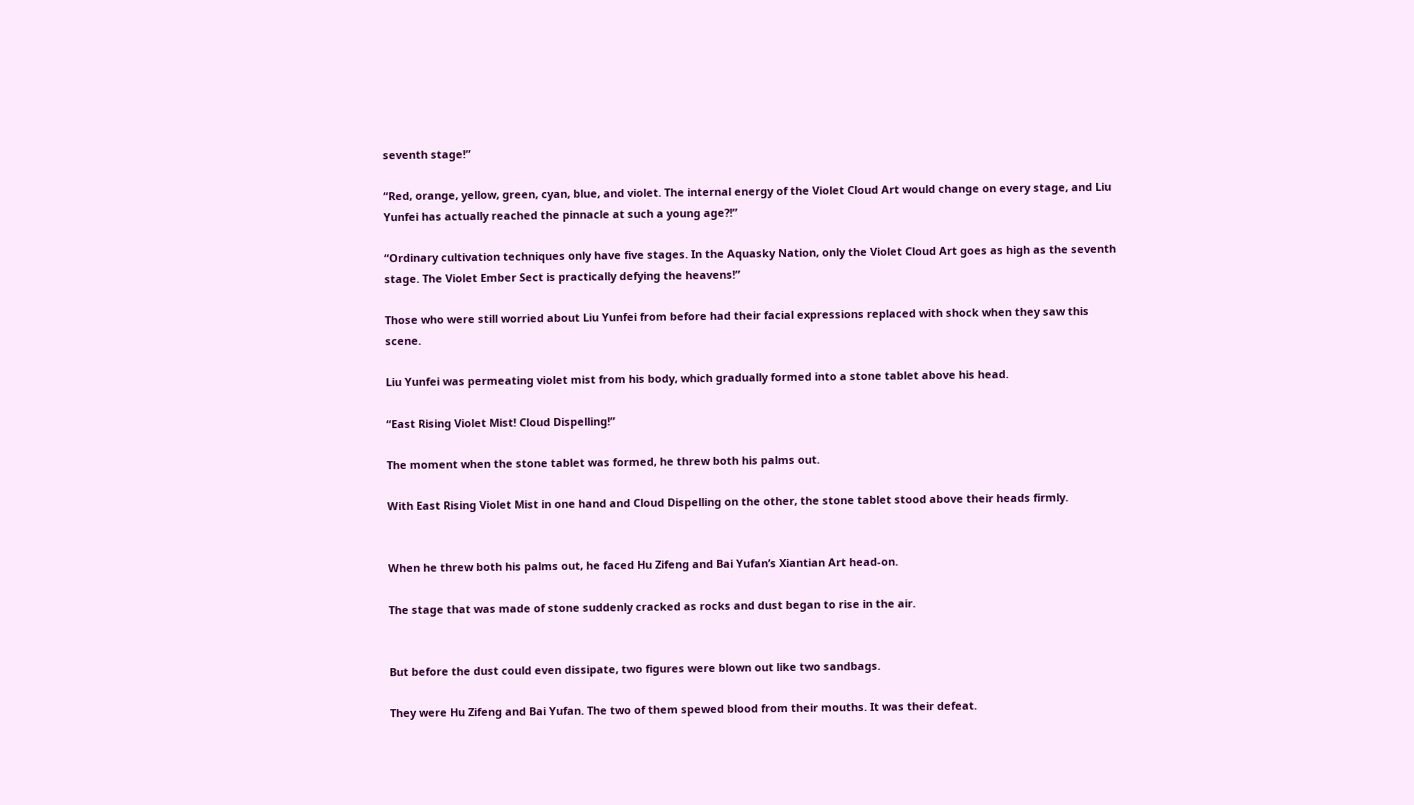seventh stage!”

“Red, orange, yellow, green, cyan, blue, and violet. The internal energy of the Violet Cloud Art would change on every stage, and Liu Yunfei has actually reached the pinnacle at such a young age?!”

“Ordinary cultivation techniques only have five stages. In the Aquasky Nation, only the Violet Cloud Art goes as high as the seventh stage. The Violet Ember Sect is practically defying the heavens!”

Those who were still worried about Liu Yunfei from before had their facial expressions replaced with shock when they saw this scene.

Liu Yunfei was permeating violet mist from his body, which gradually formed into a stone tablet above his head.

“East Rising Violet Mist! Cloud Dispelling!”

The moment when the stone tablet was formed, he threw both his palms out.

With East Rising Violet Mist in one hand and Cloud Dispelling on the other, the stone tablet stood above their heads firmly.


When he threw both his palms out, he faced Hu Zifeng and Bai Yufan’s Xiantian Art head-on.

The stage that was made of stone suddenly cracked as rocks and dust began to rise in the air.


But before the dust could even dissipate, two figures were blown out like two sandbags.

They were Hu Zifeng and Bai Yufan. The two of them spewed blood from their mouths. It was their defeat.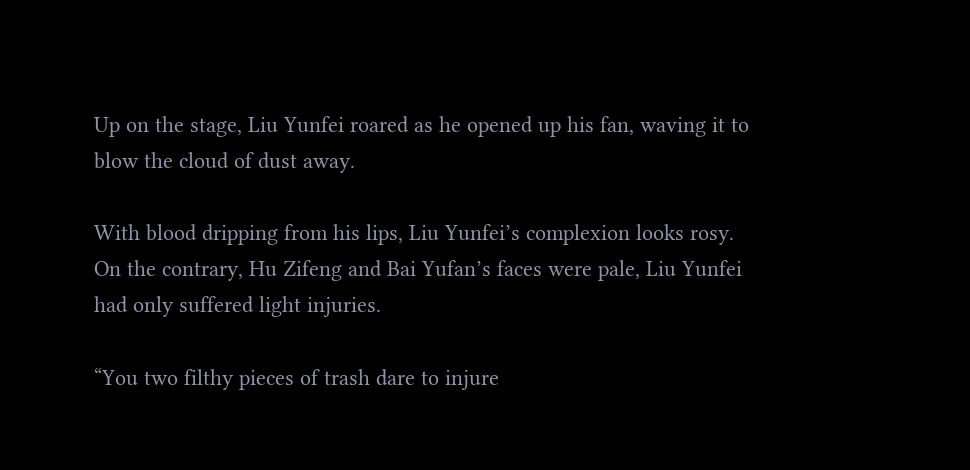Up on the stage, Liu Yunfei roared as he opened up his fan, waving it to blow the cloud of dust away.

With blood dripping from his lips, Liu Yunfei’s complexion looks rosy. On the contrary, Hu Zifeng and Bai Yufan’s faces were pale, Liu Yunfei had only suffered light injuries.

“You two filthy pieces of trash dare to injure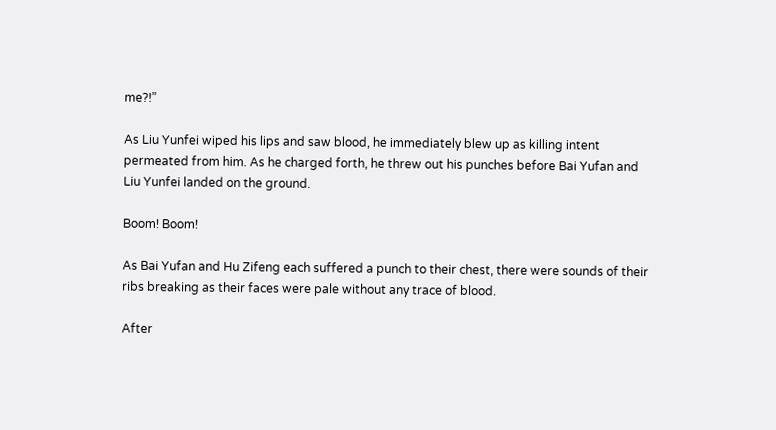me?!”

As Liu Yunfei wiped his lips and saw blood, he immediately blew up as killing intent permeated from him. As he charged forth, he threw out his punches before Bai Yufan and Liu Yunfei landed on the ground.

Boom! Boom!

As Bai Yufan and Hu Zifeng each suffered a punch to their chest, there were sounds of their ribs breaking as their faces were pale without any trace of blood.

After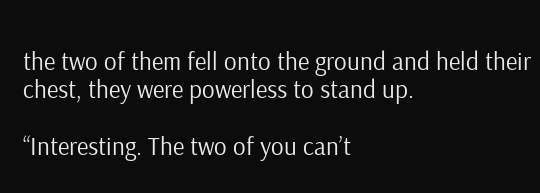the two of them fell onto the ground and held their chest, they were powerless to stand up.

“Interesting. The two of you can’t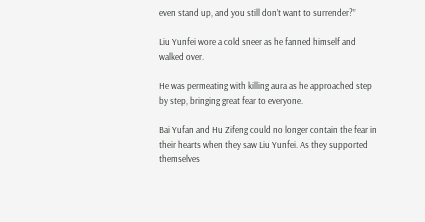even stand up, and you still don’t want to surrender?”

Liu Yunfei wore a cold sneer as he fanned himself and walked over.

He was permeating with killing aura as he approached step by step, bringing great fear to everyone.

Bai Yufan and Hu Zifeng could no longer contain the fear in their hearts when they saw Liu Yunfei. As they supported themselves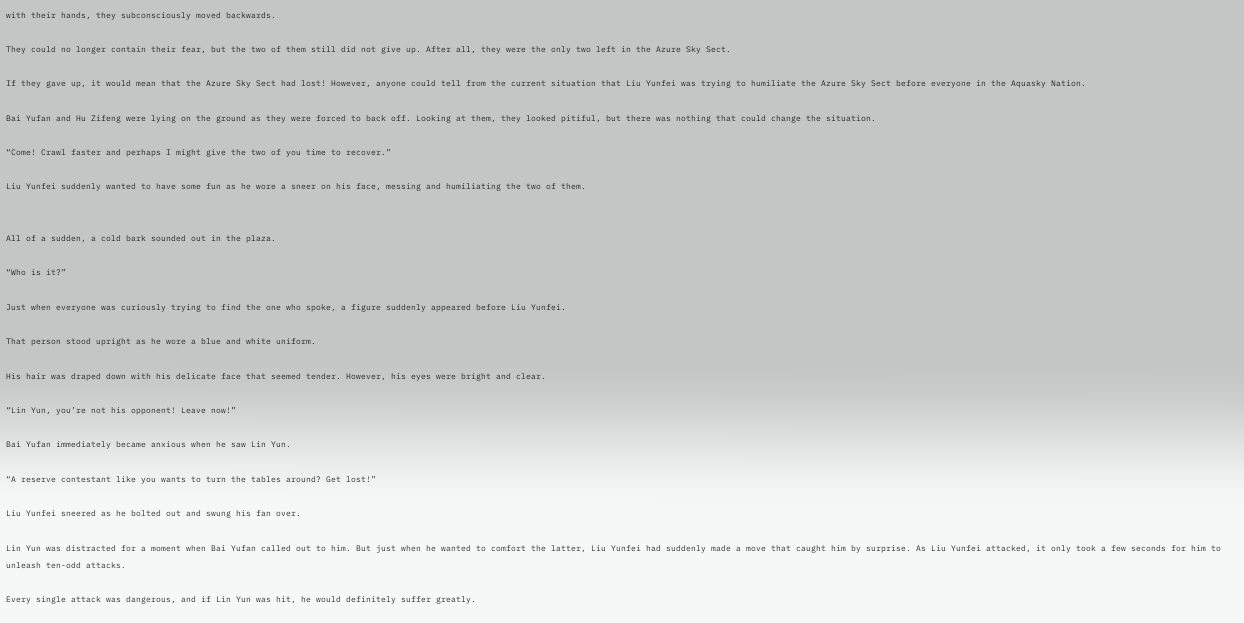with their hands, they subconsciously moved backwards.

They could no longer contain their fear, but the two of them still did not give up. After all, they were the only two left in the Azure Sky Sect.

If they gave up, it would mean that the Azure Sky Sect had lost! However, anyone could tell from the current situation that Liu Yunfei was trying to humiliate the Azure Sky Sect before everyone in the Aquasky Nation.

Bai Yufan and Hu Zifeng were lying on the ground as they were forced to back off. Looking at them, they looked pitiful, but there was nothing that could change the situation.

“Come! Crawl faster and perhaps I might give the two of you time to recover.”

Liu Yunfei suddenly wanted to have some fun as he wore a sneer on his face, messing and humiliating the two of them.


All of a sudden, a cold bark sounded out in the plaza.

“Who is it?”

Just when everyone was curiously trying to find the one who spoke, a figure suddenly appeared before Liu Yunfei.

That person stood upright as he wore a blue and white uniform.

His hair was draped down with his delicate face that seemed tender. However, his eyes were bright and clear.

“Lin Yun, you’re not his opponent! Leave now!”

Bai Yufan immediately became anxious when he saw Lin Yun.

“A reserve contestant like you wants to turn the tables around? Get lost!”

Liu Yunfei sneered as he bolted out and swung his fan over.

Lin Yun was distracted for a moment when Bai Yufan called out to him. But just when he wanted to comfort the latter, Liu Yunfei had suddenly made a move that caught him by surprise. As Liu Yunfei attacked, it only took a few seconds for him to unleash ten-odd attacks.

Every single attack was dangerous, and if Lin Yun was hit, he would definitely suffer greatly.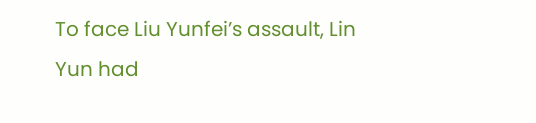To face Liu Yunfei’s assault, Lin Yun had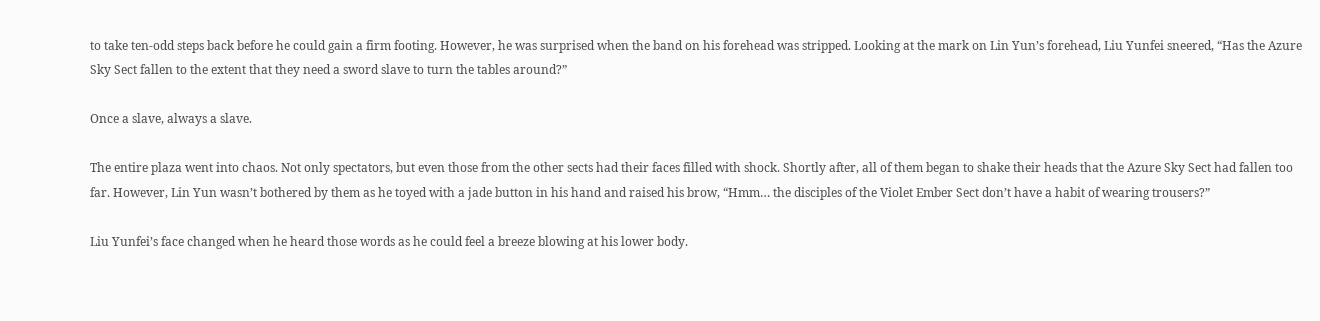to take ten-odd steps back before he could gain a firm footing. However, he was surprised when the band on his forehead was stripped. Looking at the mark on Lin Yun’s forehead, Liu Yunfei sneered, “Has the Azure Sky Sect fallen to the extent that they need a sword slave to turn the tables around?”

Once a slave, always a slave.

The entire plaza went into chaos. Not only spectators, but even those from the other sects had their faces filled with shock. Shortly after, all of them began to shake their heads that the Azure Sky Sect had fallen too far. However, Lin Yun wasn’t bothered by them as he toyed with a jade button in his hand and raised his brow, “Hmm… the disciples of the Violet Ember Sect don’t have a habit of wearing trousers?”

Liu Yunfei’s face changed when he heard those words as he could feel a breeze blowing at his lower body.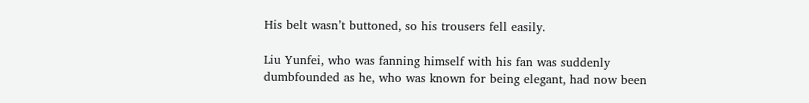His belt wasn’t buttoned, so his trousers fell easily.

Liu Yunfei, who was fanning himself with his fan was suddenly dumbfounded as he, who was known for being elegant, had now been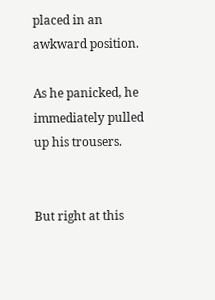placed in an awkward position.

As he panicked, he immediately pulled up his trousers.


But right at this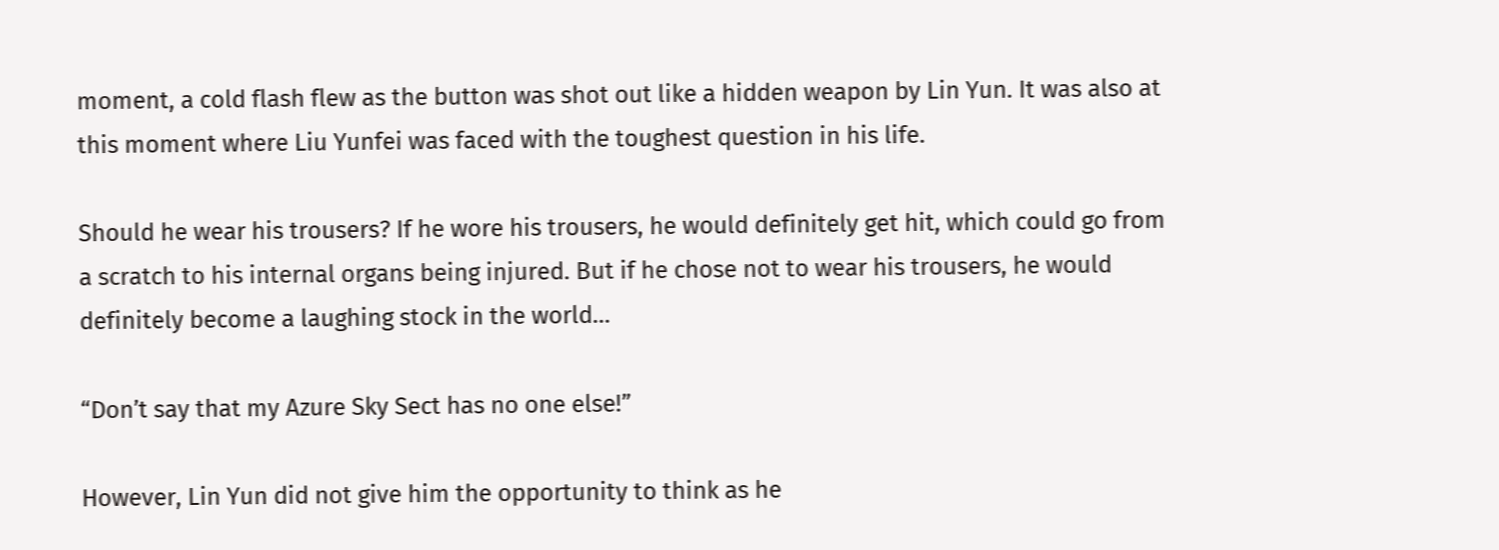moment, a cold flash flew as the button was shot out like a hidden weapon by Lin Yun. It was also at this moment where Liu Yunfei was faced with the toughest question in his life.

Should he wear his trousers? If he wore his trousers, he would definitely get hit, which could go from a scratch to his internal organs being injured. But if he chose not to wear his trousers, he would definitely become a laughing stock in the world…

“Don’t say that my Azure Sky Sect has no one else!”

However, Lin Yun did not give him the opportunity to think as he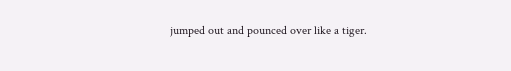jumped out and pounced over like a tiger.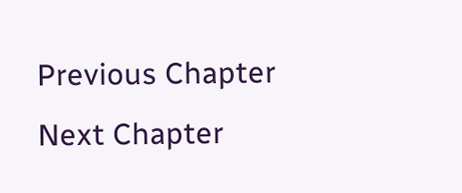Previous Chapter Next Chapter